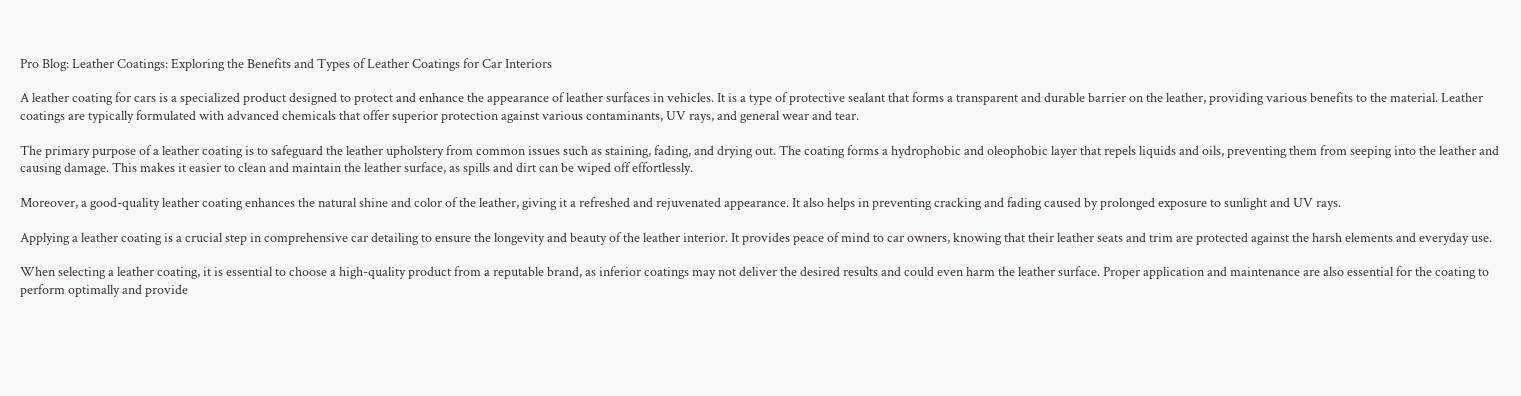Pro Blog: Leather Coatings: Exploring the Benefits and Types of Leather Coatings for Car Interiors

A leather coating for cars is a specialized product designed to protect and enhance the appearance of leather surfaces in vehicles. It is a type of protective sealant that forms a transparent and durable barrier on the leather, providing various benefits to the material. Leather coatings are typically formulated with advanced chemicals that offer superior protection against various contaminants, UV rays, and general wear and tear.

The primary purpose of a leather coating is to safeguard the leather upholstery from common issues such as staining, fading, and drying out. The coating forms a hydrophobic and oleophobic layer that repels liquids and oils, preventing them from seeping into the leather and causing damage. This makes it easier to clean and maintain the leather surface, as spills and dirt can be wiped off effortlessly.

Moreover, a good-quality leather coating enhances the natural shine and color of the leather, giving it a refreshed and rejuvenated appearance. It also helps in preventing cracking and fading caused by prolonged exposure to sunlight and UV rays.

Applying a leather coating is a crucial step in comprehensive car detailing to ensure the longevity and beauty of the leather interior. It provides peace of mind to car owners, knowing that their leather seats and trim are protected against the harsh elements and everyday use.

When selecting a leather coating, it is essential to choose a high-quality product from a reputable brand, as inferior coatings may not deliver the desired results and could even harm the leather surface. Proper application and maintenance are also essential for the coating to perform optimally and provide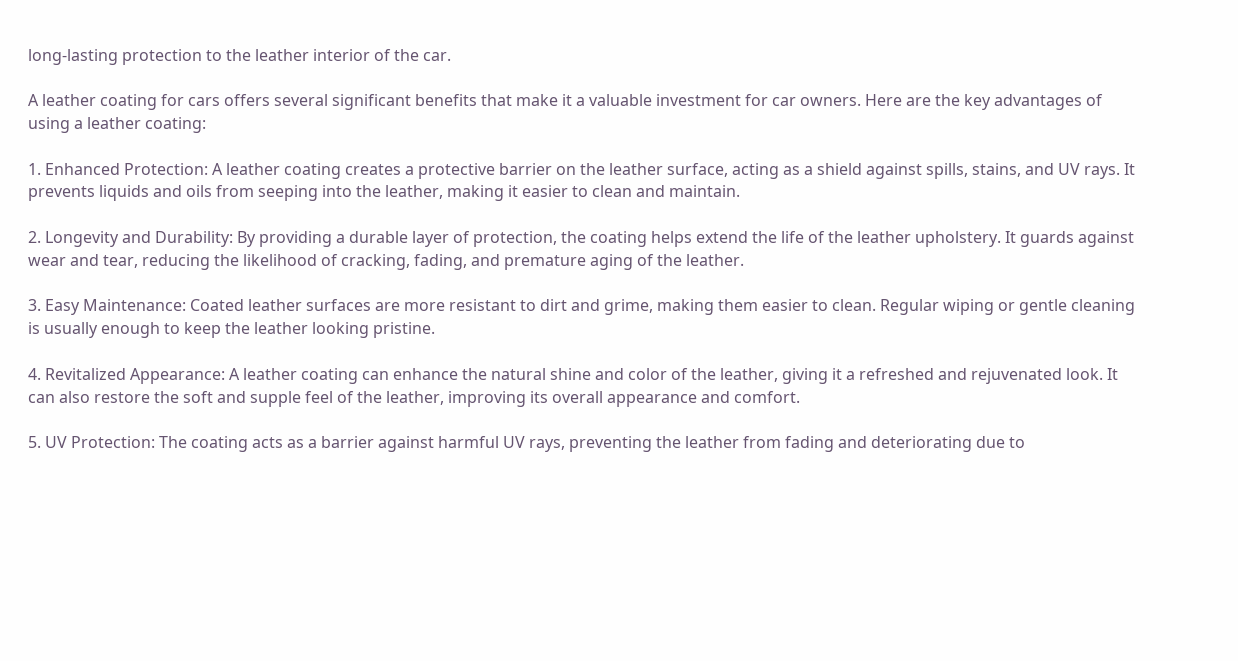long-lasting protection to the leather interior of the car.

A leather coating for cars offers several significant benefits that make it a valuable investment for car owners. Here are the key advantages of using a leather coating:

1. Enhanced Protection: A leather coating creates a protective barrier on the leather surface, acting as a shield against spills, stains, and UV rays. It prevents liquids and oils from seeping into the leather, making it easier to clean and maintain.

2. Longevity and Durability: By providing a durable layer of protection, the coating helps extend the life of the leather upholstery. It guards against wear and tear, reducing the likelihood of cracking, fading, and premature aging of the leather.

3. Easy Maintenance: Coated leather surfaces are more resistant to dirt and grime, making them easier to clean. Regular wiping or gentle cleaning is usually enough to keep the leather looking pristine.

4. Revitalized Appearance: A leather coating can enhance the natural shine and color of the leather, giving it a refreshed and rejuvenated look. It can also restore the soft and supple feel of the leather, improving its overall appearance and comfort.

5. UV Protection: The coating acts as a barrier against harmful UV rays, preventing the leather from fading and deteriorating due to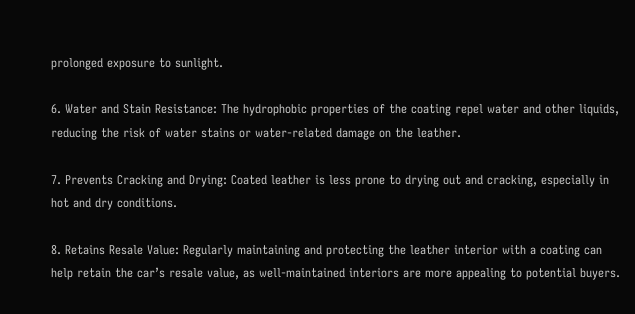prolonged exposure to sunlight.

6. Water and Stain Resistance: The hydrophobic properties of the coating repel water and other liquids, reducing the risk of water stains or water-related damage on the leather.

7. Prevents Cracking and Drying: Coated leather is less prone to drying out and cracking, especially in hot and dry conditions.

8. Retains Resale Value: Regularly maintaining and protecting the leather interior with a coating can help retain the car’s resale value, as well-maintained interiors are more appealing to potential buyers.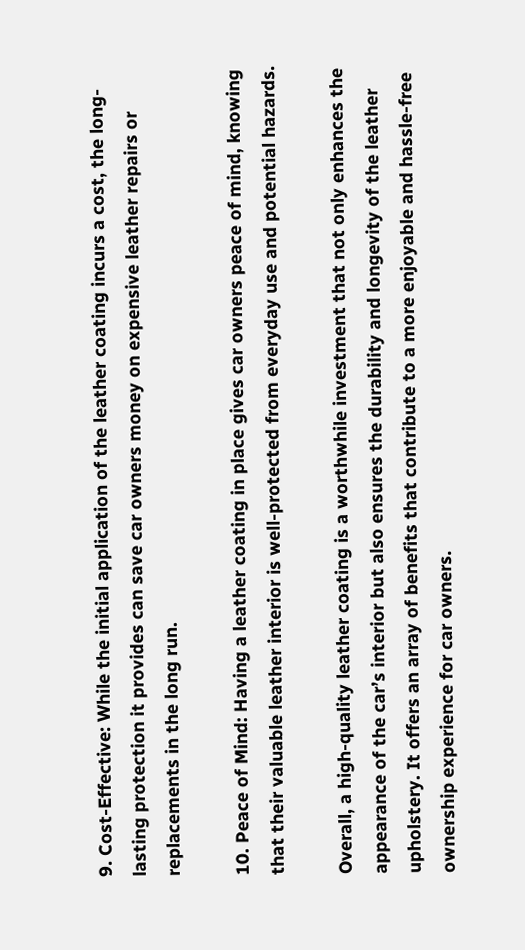9. Cost-Effective: While the initial application of the leather coating incurs a cost, the long-lasting protection it provides can save car owners money on expensive leather repairs or replacements in the long run.

10. Peace of Mind: Having a leather coating in place gives car owners peace of mind, knowing that their valuable leather interior is well-protected from everyday use and potential hazards.

Overall, a high-quality leather coating is a worthwhile investment that not only enhances the appearance of the car’s interior but also ensures the durability and longevity of the leather upholstery. It offers an array of benefits that contribute to a more enjoyable and hassle-free ownership experience for car owners.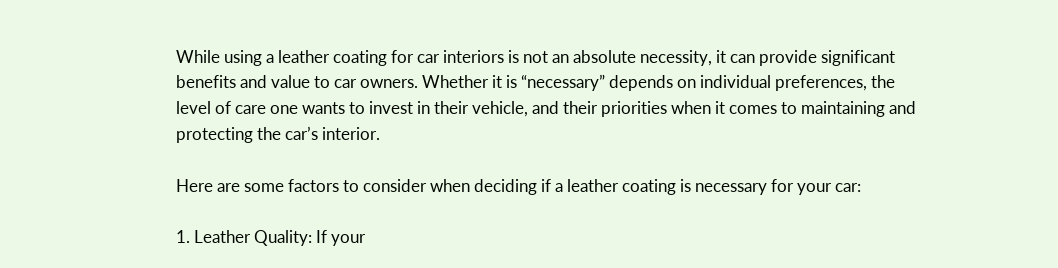While using a leather coating for car interiors is not an absolute necessity, it can provide significant benefits and value to car owners. Whether it is “necessary” depends on individual preferences, the level of care one wants to invest in their vehicle, and their priorities when it comes to maintaining and protecting the car’s interior.

Here are some factors to consider when deciding if a leather coating is necessary for your car:

1. Leather Quality: If your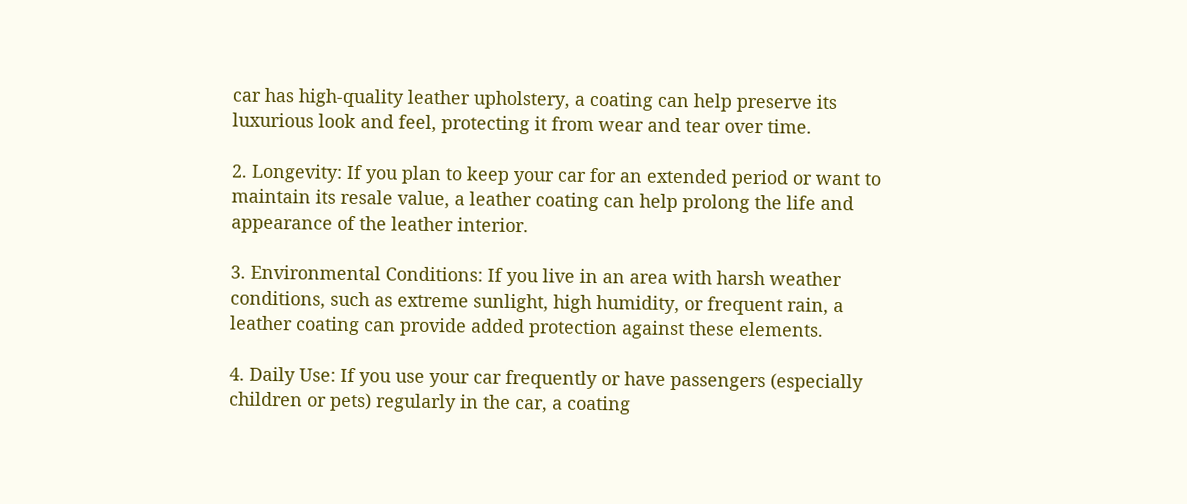car has high-quality leather upholstery, a coating can help preserve its luxurious look and feel, protecting it from wear and tear over time.

2. Longevity: If you plan to keep your car for an extended period or want to maintain its resale value, a leather coating can help prolong the life and appearance of the leather interior.

3. Environmental Conditions: If you live in an area with harsh weather conditions, such as extreme sunlight, high humidity, or frequent rain, a leather coating can provide added protection against these elements.

4. Daily Use: If you use your car frequently or have passengers (especially children or pets) regularly in the car, a coating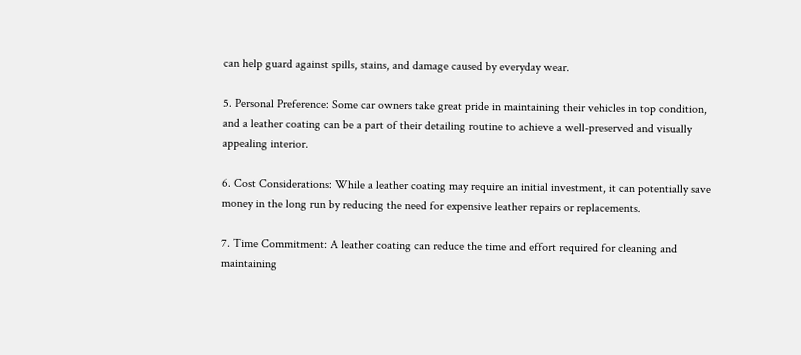can help guard against spills, stains, and damage caused by everyday wear.

5. Personal Preference: Some car owners take great pride in maintaining their vehicles in top condition, and a leather coating can be a part of their detailing routine to achieve a well-preserved and visually appealing interior.

6. Cost Considerations: While a leather coating may require an initial investment, it can potentially save money in the long run by reducing the need for expensive leather repairs or replacements.

7. Time Commitment: A leather coating can reduce the time and effort required for cleaning and maintaining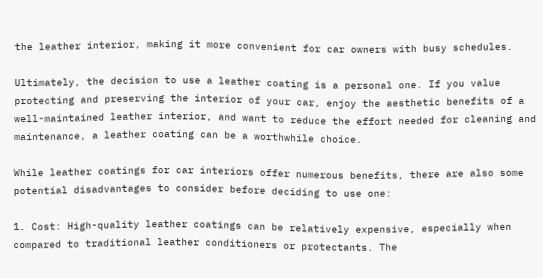the leather interior, making it more convenient for car owners with busy schedules.

Ultimately, the decision to use a leather coating is a personal one. If you value protecting and preserving the interior of your car, enjoy the aesthetic benefits of a well-maintained leather interior, and want to reduce the effort needed for cleaning and maintenance, a leather coating can be a worthwhile choice.

While leather coatings for car interiors offer numerous benefits, there are also some potential disadvantages to consider before deciding to use one:

1. Cost: High-quality leather coatings can be relatively expensive, especially when compared to traditional leather conditioners or protectants. The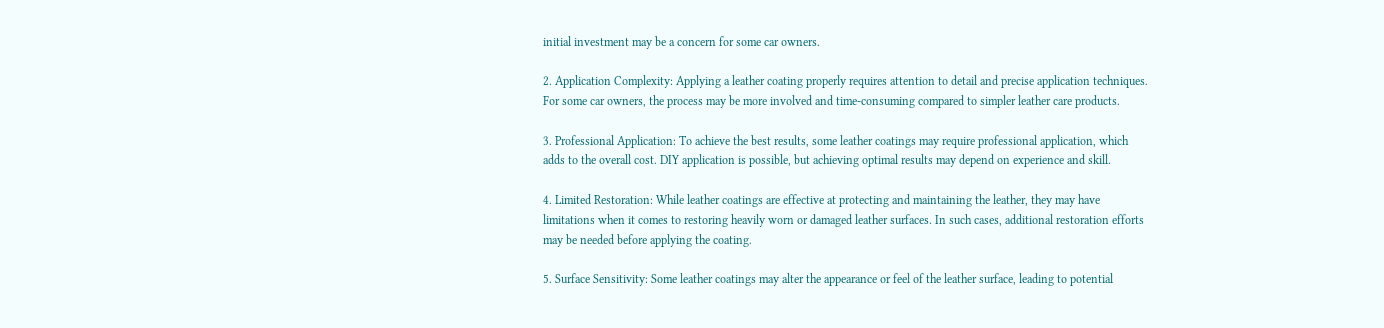initial investment may be a concern for some car owners.

2. Application Complexity: Applying a leather coating properly requires attention to detail and precise application techniques. For some car owners, the process may be more involved and time-consuming compared to simpler leather care products.

3. Professional Application: To achieve the best results, some leather coatings may require professional application, which adds to the overall cost. DIY application is possible, but achieving optimal results may depend on experience and skill.

4. Limited Restoration: While leather coatings are effective at protecting and maintaining the leather, they may have limitations when it comes to restoring heavily worn or damaged leather surfaces. In such cases, additional restoration efforts may be needed before applying the coating.

5. Surface Sensitivity: Some leather coatings may alter the appearance or feel of the leather surface, leading to potential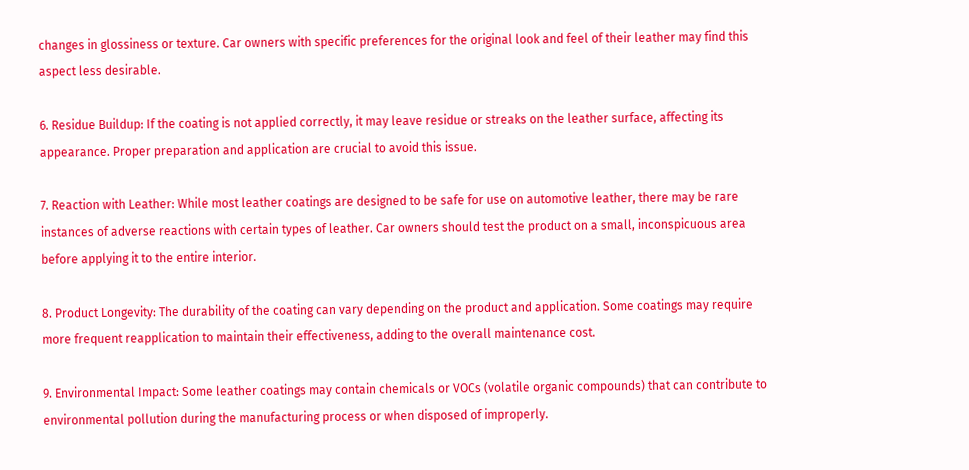changes in glossiness or texture. Car owners with specific preferences for the original look and feel of their leather may find this aspect less desirable.

6. Residue Buildup: If the coating is not applied correctly, it may leave residue or streaks on the leather surface, affecting its appearance. Proper preparation and application are crucial to avoid this issue.

7. Reaction with Leather: While most leather coatings are designed to be safe for use on automotive leather, there may be rare instances of adverse reactions with certain types of leather. Car owners should test the product on a small, inconspicuous area before applying it to the entire interior.

8. Product Longevity: The durability of the coating can vary depending on the product and application. Some coatings may require more frequent reapplication to maintain their effectiveness, adding to the overall maintenance cost.

9. Environmental Impact: Some leather coatings may contain chemicals or VOCs (volatile organic compounds) that can contribute to environmental pollution during the manufacturing process or when disposed of improperly.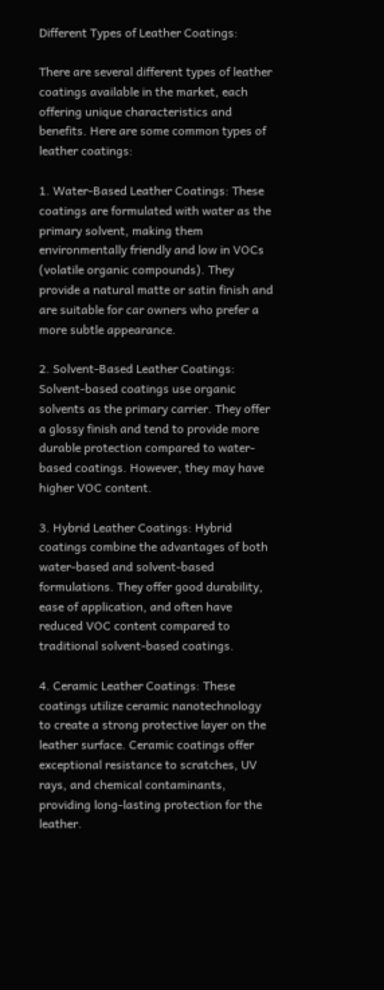Different Types of Leather Coatings:

There are several different types of leather coatings available in the market, each offering unique characteristics and benefits. Here are some common types of leather coatings:

1. Water-Based Leather Coatings: These coatings are formulated with water as the primary solvent, making them environmentally friendly and low in VOCs (volatile organic compounds). They provide a natural matte or satin finish and are suitable for car owners who prefer a more subtle appearance.

2. Solvent-Based Leather Coatings: Solvent-based coatings use organic solvents as the primary carrier. They offer a glossy finish and tend to provide more durable protection compared to water-based coatings. However, they may have higher VOC content.

3. Hybrid Leather Coatings: Hybrid coatings combine the advantages of both water-based and solvent-based formulations. They offer good durability, ease of application, and often have reduced VOC content compared to traditional solvent-based coatings.

4. Ceramic Leather Coatings: These coatings utilize ceramic nanotechnology to create a strong protective layer on the leather surface. Ceramic coatings offer exceptional resistance to scratches, UV rays, and chemical contaminants, providing long-lasting protection for the leather.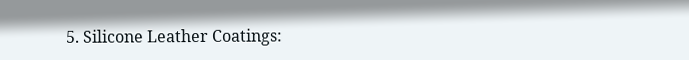5. Silicone Leather Coatings: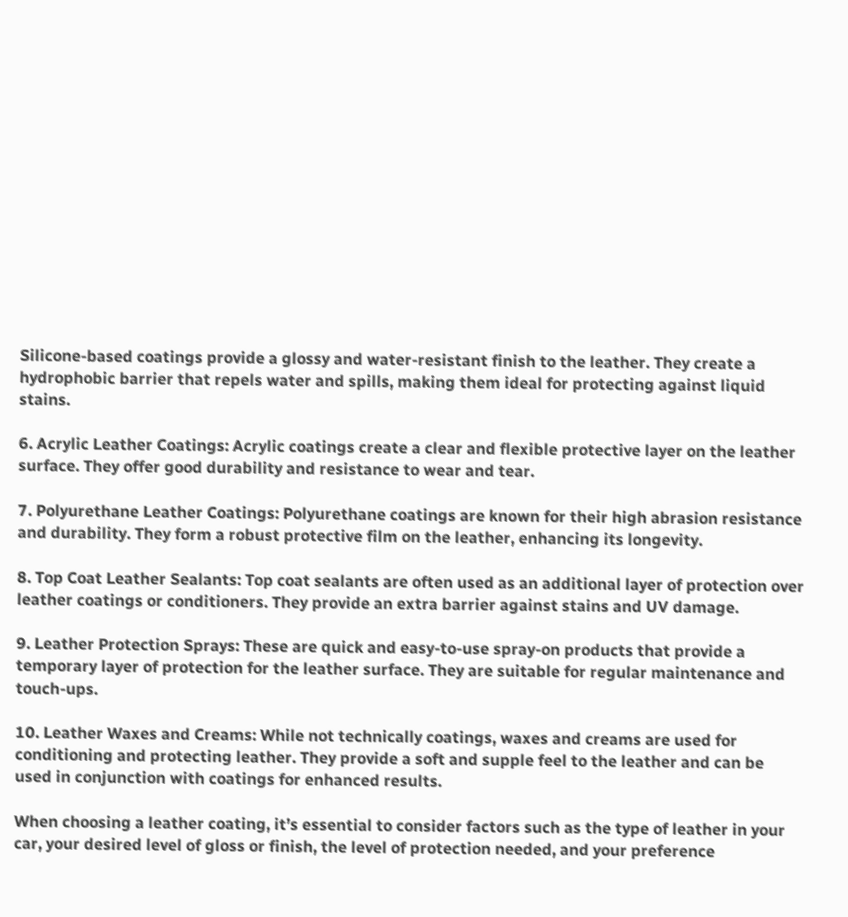Silicone-based coatings provide a glossy and water-resistant finish to the leather. They create a hydrophobic barrier that repels water and spills, making them ideal for protecting against liquid stains.

6. Acrylic Leather Coatings: Acrylic coatings create a clear and flexible protective layer on the leather surface. They offer good durability and resistance to wear and tear.

7. Polyurethane Leather Coatings: Polyurethane coatings are known for their high abrasion resistance and durability. They form a robust protective film on the leather, enhancing its longevity.

8. Top Coat Leather Sealants: Top coat sealants are often used as an additional layer of protection over leather coatings or conditioners. They provide an extra barrier against stains and UV damage.

9. Leather Protection Sprays: These are quick and easy-to-use spray-on products that provide a temporary layer of protection for the leather surface. They are suitable for regular maintenance and touch-ups.

10. Leather Waxes and Creams: While not technically coatings, waxes and creams are used for conditioning and protecting leather. They provide a soft and supple feel to the leather and can be used in conjunction with coatings for enhanced results.

When choosing a leather coating, it’s essential to consider factors such as the type of leather in your car, your desired level of gloss or finish, the level of protection needed, and your preference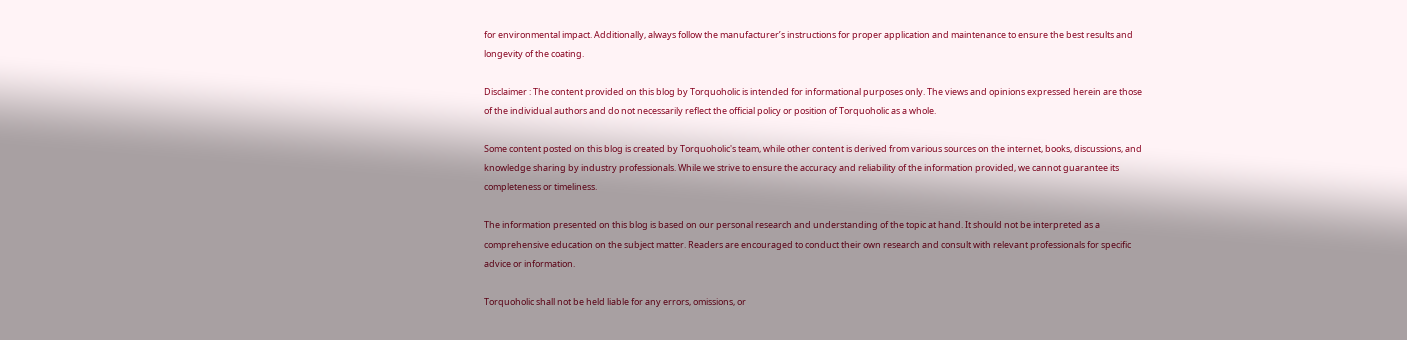for environmental impact. Additionally, always follow the manufacturer’s instructions for proper application and maintenance to ensure the best results and longevity of the coating.

Disclaimer : The content provided on this blog by Torquoholic is intended for informational purposes only. The views and opinions expressed herein are those of the individual authors and do not necessarily reflect the official policy or position of Torquoholic as a whole.

Some content posted on this blog is created by Torquoholic's team, while other content is derived from various sources on the internet, books, discussions, and knowledge sharing by industry professionals. While we strive to ensure the accuracy and reliability of the information provided, we cannot guarantee its completeness or timeliness.

The information presented on this blog is based on our personal research and understanding of the topic at hand. It should not be interpreted as a comprehensive education on the subject matter. Readers are encouraged to conduct their own research and consult with relevant professionals for specific advice or information.

Torquoholic shall not be held liable for any errors, omissions, or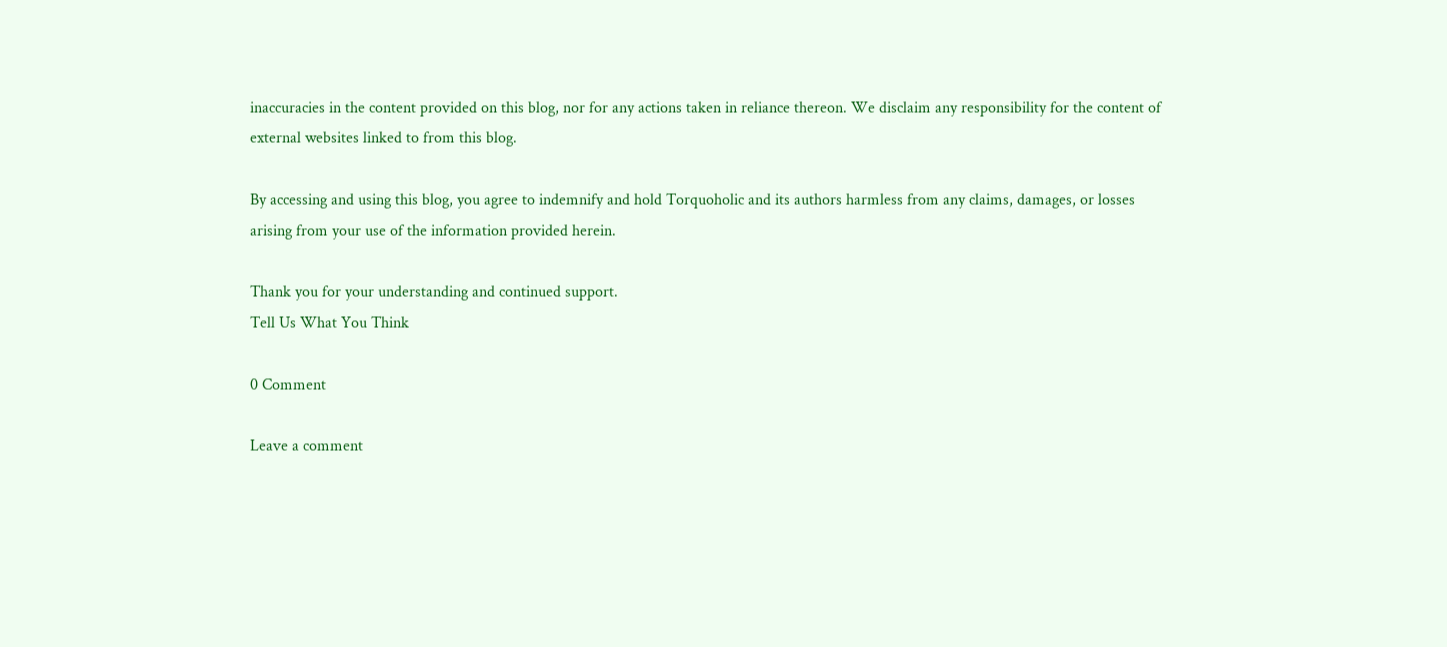inaccuracies in the content provided on this blog, nor for any actions taken in reliance thereon. We disclaim any responsibility for the content of external websites linked to from this blog.

By accessing and using this blog, you agree to indemnify and hold Torquoholic and its authors harmless from any claims, damages, or losses arising from your use of the information provided herein.

Thank you for your understanding and continued support.
Tell Us What You Think

0 Comment

Leave a comment